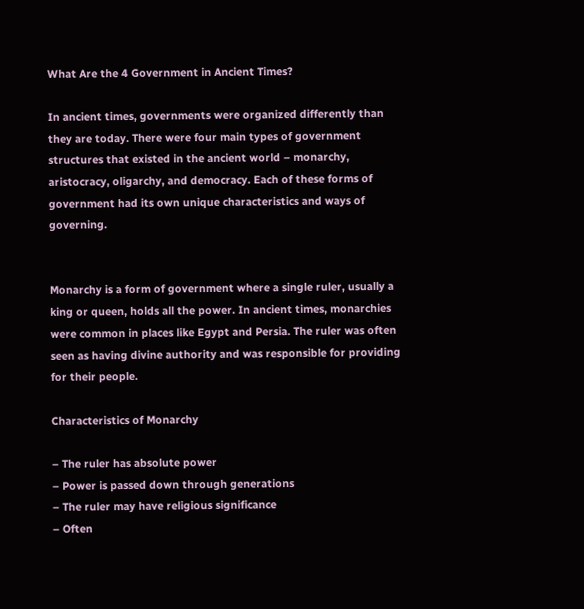What Are the 4 Government in Ancient Times?

In ancient times, governments were organized differently than they are today. There were four main types of government structures that existed in the ancient world – monarchy, aristocracy, oligarchy, and democracy. Each of these forms of government had its own unique characteristics and ways of governing.


Monarchy is a form of government where a single ruler, usually a king or queen, holds all the power. In ancient times, monarchies were common in places like Egypt and Persia. The ruler was often seen as having divine authority and was responsible for providing for their people.

Characteristics of Monarchy

– The ruler has absolute power
– Power is passed down through generations
– The ruler may have religious significance
– Often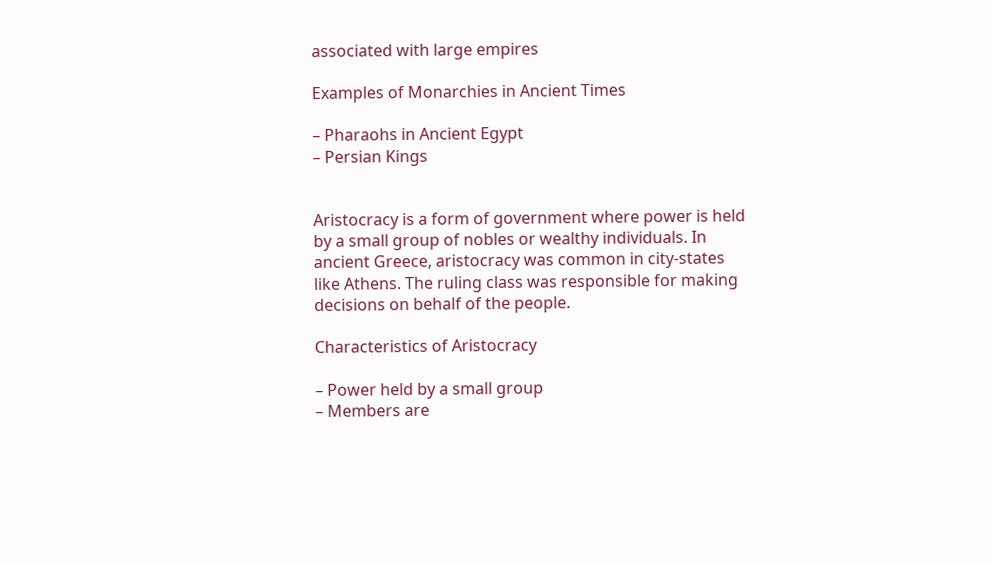associated with large empires

Examples of Monarchies in Ancient Times

– Pharaohs in Ancient Egypt
– Persian Kings


Aristocracy is a form of government where power is held by a small group of nobles or wealthy individuals. In ancient Greece, aristocracy was common in city-states like Athens. The ruling class was responsible for making decisions on behalf of the people.

Characteristics of Aristocracy

– Power held by a small group
– Members are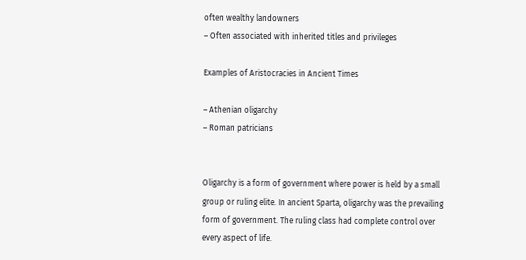often wealthy landowners
– Often associated with inherited titles and privileges

Examples of Aristocracies in Ancient Times

– Athenian oligarchy
– Roman patricians


Oligarchy is a form of government where power is held by a small group or ruling elite. In ancient Sparta, oligarchy was the prevailing form of government. The ruling class had complete control over every aspect of life.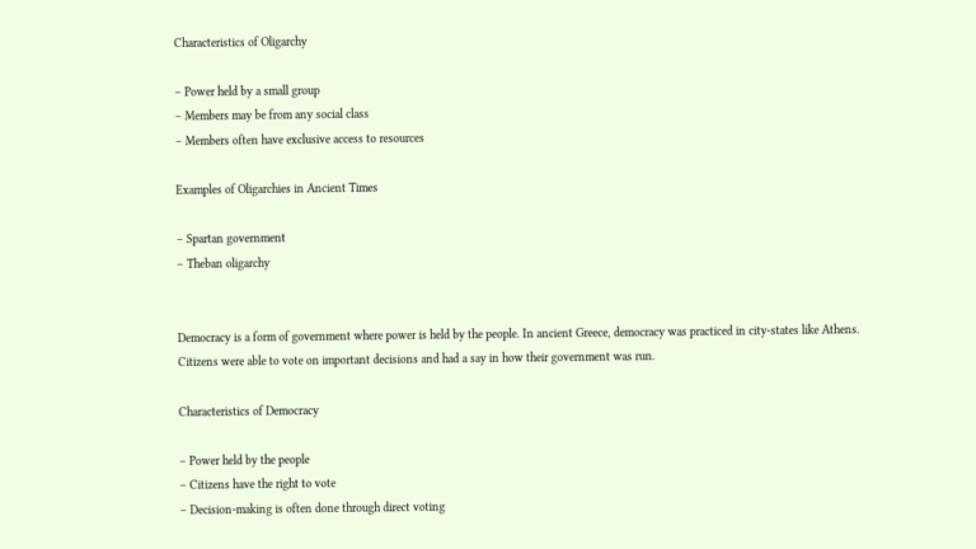Characteristics of Oligarchy

– Power held by a small group
– Members may be from any social class
– Members often have exclusive access to resources

Examples of Oligarchies in Ancient Times

– Spartan government
– Theban oligarchy


Democracy is a form of government where power is held by the people. In ancient Greece, democracy was practiced in city-states like Athens. Citizens were able to vote on important decisions and had a say in how their government was run.

Characteristics of Democracy

– Power held by the people
– Citizens have the right to vote
– Decision-making is often done through direct voting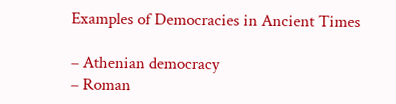Examples of Democracies in Ancient Times

– Athenian democracy
– Roman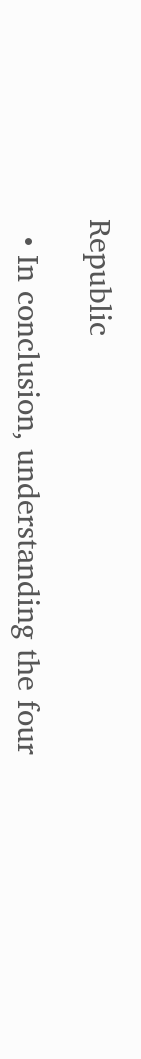Republic

  • In conclusion, understanding the four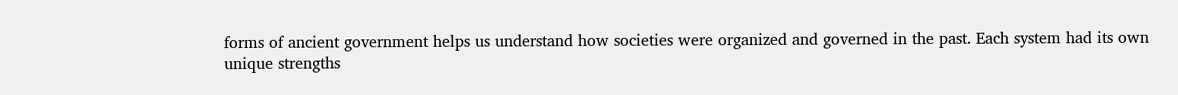forms of ancient government helps us understand how societies were organized and governed in the past. Each system had its own unique strengths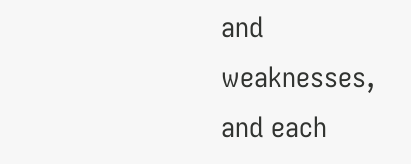and weaknesses, and each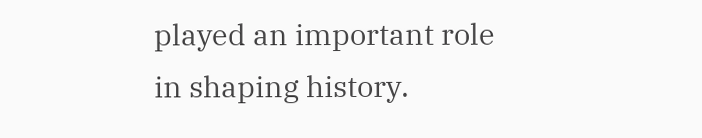played an important role in shaping history.